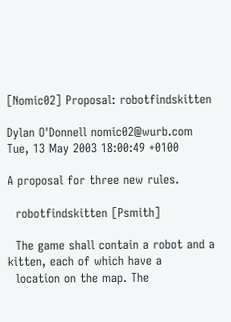[Nomic02] Proposal: robotfindskitten

Dylan O'Donnell nomic02@wurb.com
Tue, 13 May 2003 18:00:49 +0100

A proposal for three new rules.

  robotfindskitten [Psmith]

  The game shall contain a robot and a kitten, each of which have a
  location on the map. The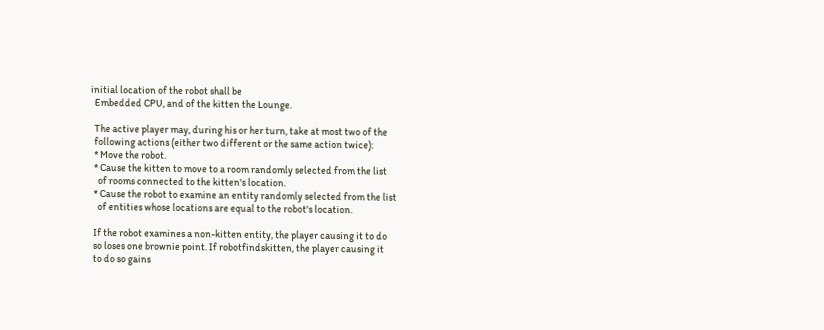initial location of the robot shall be
  Embedded CPU, and of the kitten the Lounge.

  The active player may, during his or her turn, take at most two of the
  following actions (either two different or the same action twice):
  * Move the robot.
  * Cause the kitten to move to a room randomly selected from the list
    of rooms connected to the kitten's location.
  * Cause the robot to examine an entity randomly selected from the list
    of entities whose locations are equal to the robot's location.

  If the robot examines a non-kitten entity, the player causing it to do
  so loses one brownie point. If robotfindskitten, the player causing it
  to do so gains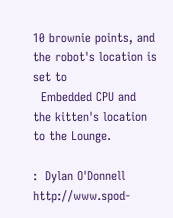10 brownie points, and the robot's location is set to
  Embedded CPU and the kitten's location to the Lounge.

:  Dylan O'Donnell                     http://www.spod-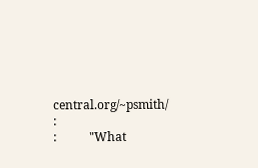central.org/~psmith/  :
:           "What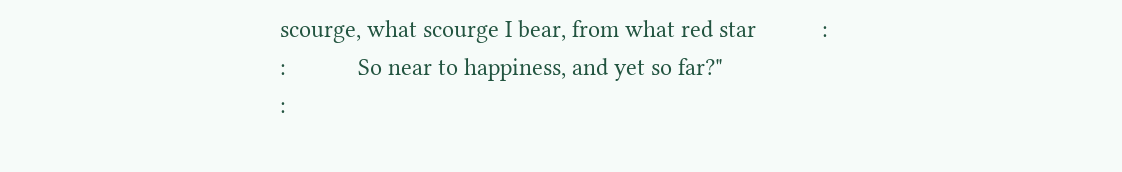scourge, what scourge I bear, from what red star           :
:            So near to happiness, and yet so far?"                          :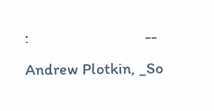:                             -- Andrew Plotkin, _So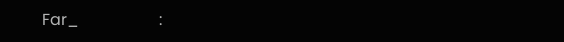Far_                    :